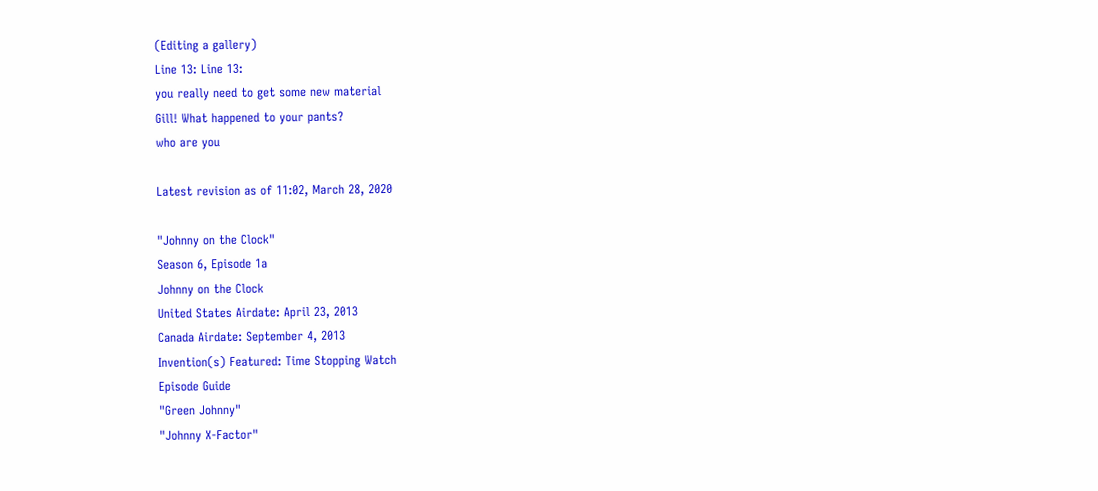(Editing a gallery)
Line 13: Line 13:
you really need to get some new material
Gill! What happened to your pants?
who are you

Latest revision as of 11:02, March 28, 2020

"Johnny on the Clock"
Season 6, Episode 1a
Johnny on the Clock
United States Airdate: April 23, 2013
Canada Airdate: September 4, 2013
Invention(s) Featured: Time Stopping Watch
Episode Guide
"Green Johnny"
"Johnny X-Factor"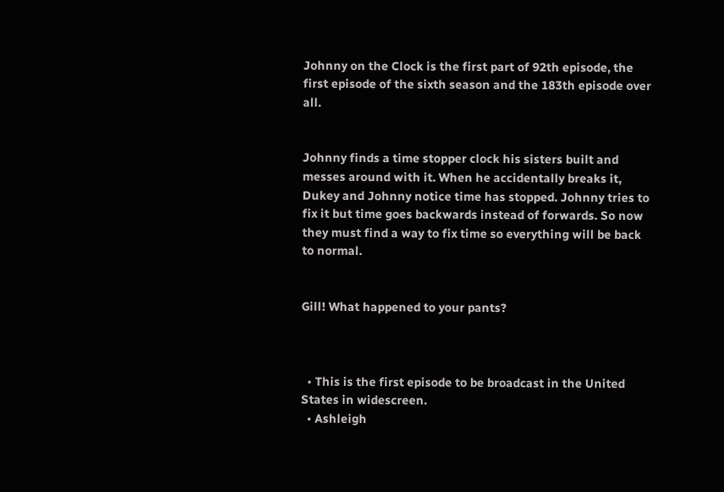Johnny on the Clock is the first part of 92th episode, the first episode of the sixth season and the 183th episode over all.


Johnny finds a time stopper clock his sisters built and messes around with it. When he accidentally breaks it, Dukey and Johnny notice time has stopped. Johnny tries to fix it but time goes backwards instead of forwards. So now they must find a way to fix time so everything will be back to normal.


Gill! What happened to your pants?



  • This is the first episode to be broadcast in the United States in widescreen.
  • Ashleigh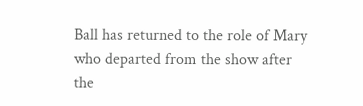Ball has returned to the role of Mary who departed from the show after the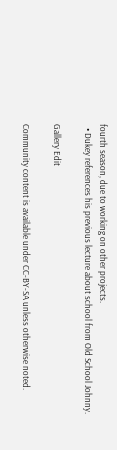fourth season, due to working on other projects.
  • Dukey references his previous lecture about school from Old School Johnny.

Gallery Edit

Community content is available under CC-BY-SA unless otherwise noted.